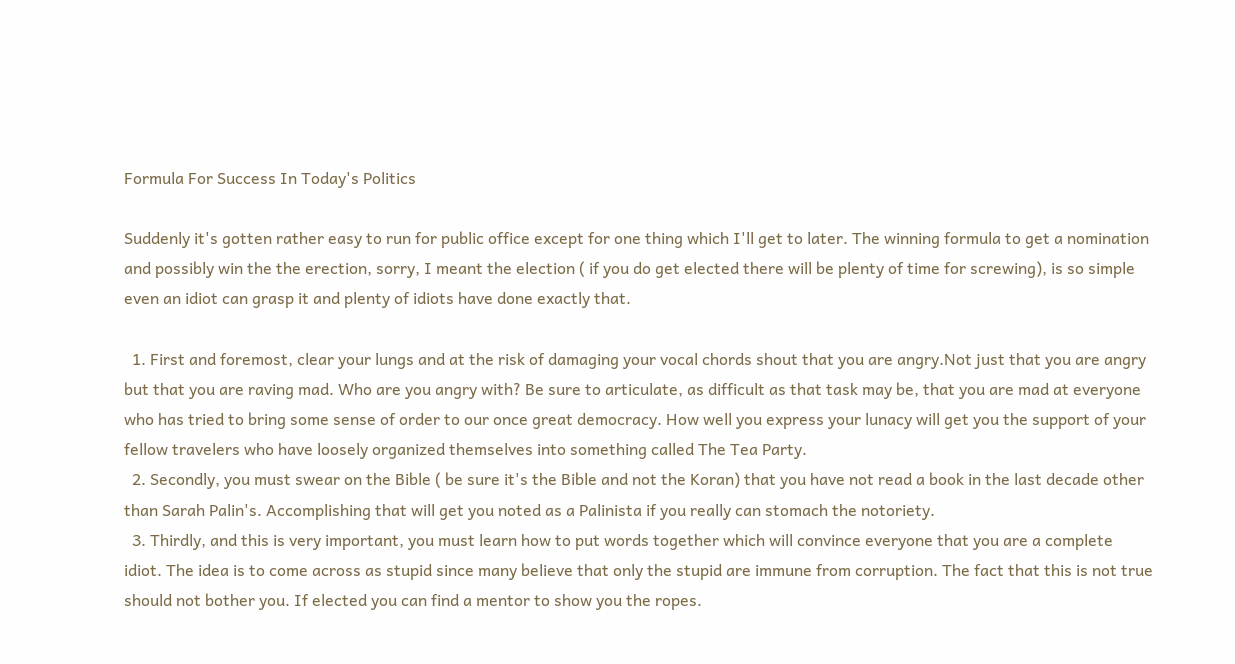Formula For Success In Today's Politics

Suddenly it's gotten rather easy to run for public office except for one thing which I'll get to later. The winning formula to get a nomination and possibly win the the erection, sorry, I meant the election ( if you do get elected there will be plenty of time for screwing), is so simple even an idiot can grasp it and plenty of idiots have done exactly that.

  1. First and foremost, clear your lungs and at the risk of damaging your vocal chords shout that you are angry.Not just that you are angry but that you are raving mad. Who are you angry with? Be sure to articulate, as difficult as that task may be, that you are mad at everyone who has tried to bring some sense of order to our once great democracy. How well you express your lunacy will get you the support of your fellow travelers who have loosely organized themselves into something called The Tea Party.
  2. Secondly, you must swear on the Bible ( be sure it's the Bible and not the Koran) that you have not read a book in the last decade other than Sarah Palin's. Accomplishing that will get you noted as a Palinista if you really can stomach the notoriety.
  3. Thirdly, and this is very important, you must learn how to put words together which will convince everyone that you are a complete idiot. The idea is to come across as stupid since many believe that only the stupid are immune from corruption. The fact that this is not true should not bother you. If elected you can find a mentor to show you the ropes.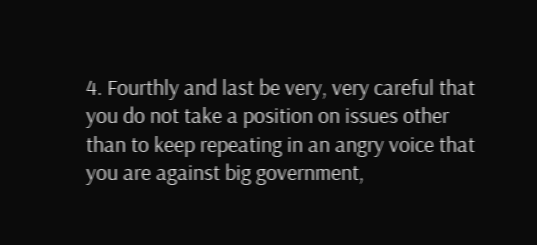4. Fourthly and last be very, very careful that you do not take a position on issues other than to keep repeating in an angry voice that you are against big government,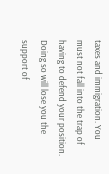taxes and immigration. You must not fall into the trap of having to defend your position. Doing so will lose you the support of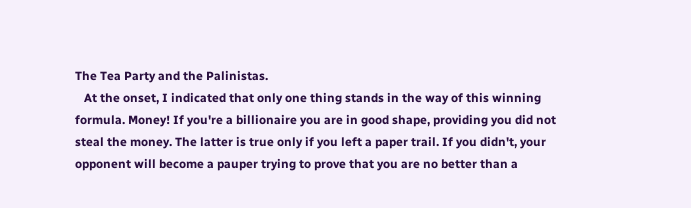The Tea Party and the Palinistas.
   At the onset, I indicated that only one thing stands in the way of this winning formula. Money! If you're a billionaire you are in good shape, providing you did not steal the money. The latter is true only if you left a paper trail. If you didn't, your opponent will become a pauper trying to prove that you are no better than a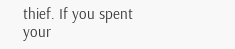thief. If you spent your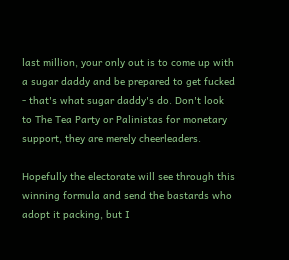last million, your only out is to come up with a sugar daddy and be prepared to get fucked - that's what sugar daddy's do. Don't look to The Tea Party or Palinistas for monetary support, they are merely cheerleaders.

Hopefully the electorate will see through this winning formula and send the bastards who adopt it packing, but I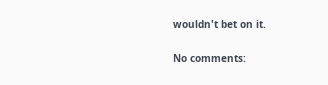wouldn't bet on it.

No comments: